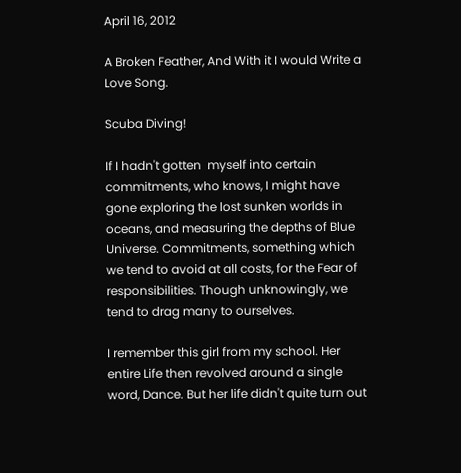April 16, 2012

A Broken Feather, And With it I would Write a Love Song.

Scuba Diving!

If I hadn't gotten  myself into certain commitments, who knows, I might have gone exploring the lost sunken worlds in oceans, and measuring the depths of Blue Universe. Commitments, something which we tend to avoid at all costs, for the Fear of responsibilities. Though unknowingly, we tend to drag many to ourselves.

I remember this girl from my school. Her entire Life then revolved around a single word, Dance. But her life didn't quite turn out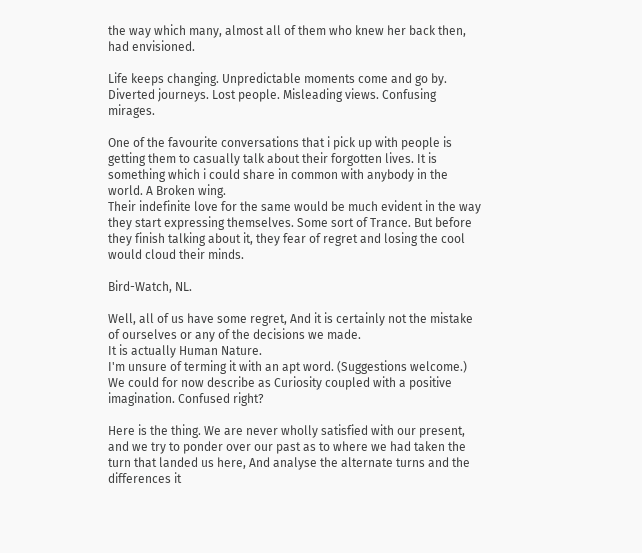the way which many, almost all of them who knew her back then, had envisioned.

Life keeps changing. Unpredictable moments come and go by. Diverted journeys. Lost people. Misleading views. Confusing mirages.

One of the favourite conversations that i pick up with people is getting them to casually talk about their forgotten lives. It is something which i could share in common with anybody in the world. A Broken wing.
Their indefinite love for the same would be much evident in the way they start expressing themselves. Some sort of Trance. But before they finish talking about it, they fear of regret and losing the cool would cloud their minds.

Bird-Watch, NL.

Well, all of us have some regret, And it is certainly not the mistake of ourselves or any of the decisions we made.
It is actually Human Nature.
I'm unsure of terming it with an apt word. (Suggestions welcome.) We could for now describe as Curiosity coupled with a positive imagination. Confused right?

Here is the thing. We are never wholly satisfied with our present, and we try to ponder over our past as to where we had taken the turn that landed us here, And analyse the alternate turns and the differences it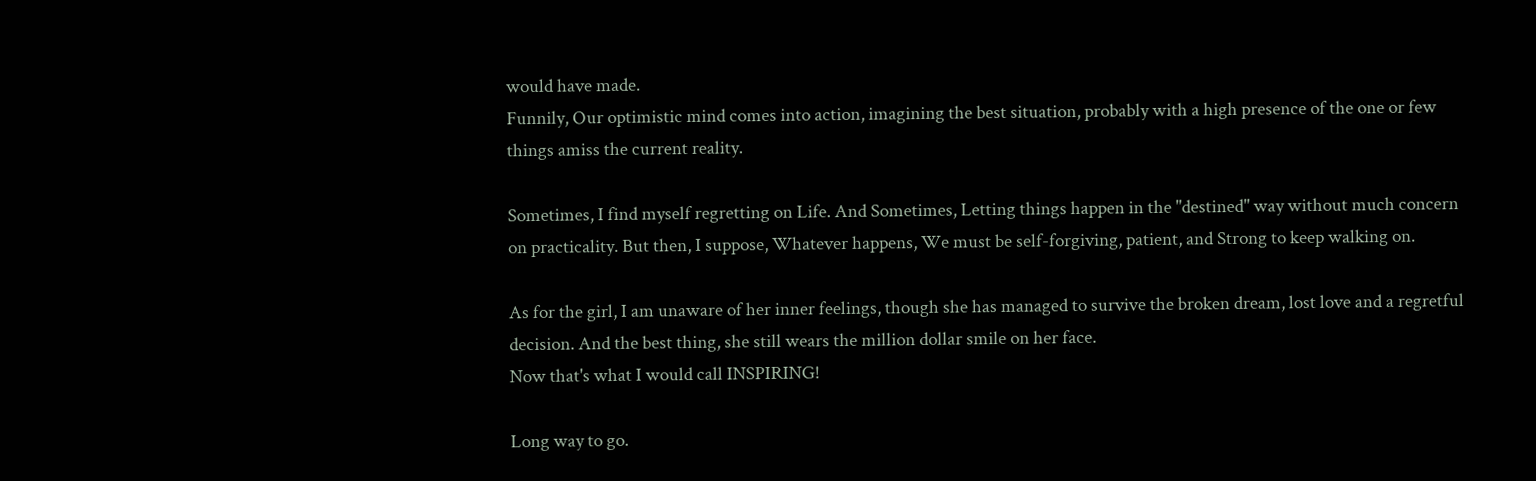would have made.
Funnily, Our optimistic mind comes into action, imagining the best situation, probably with a high presence of the one or few things amiss the current reality.

Sometimes, I find myself regretting on Life. And Sometimes, Letting things happen in the "destined" way without much concern on practicality. But then, I suppose, Whatever happens, We must be self-forgiving, patient, and Strong to keep walking on.

As for the girl, I am unaware of her inner feelings, though she has managed to survive the broken dream, lost love and a regretful decision. And the best thing, she still wears the million dollar smile on her face.
Now that's what I would call INSPIRING!

Long way to go.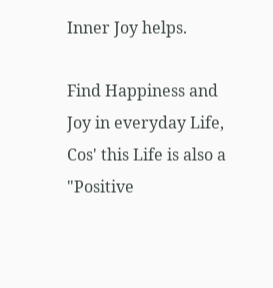Inner Joy helps.

Find Happiness and Joy in everyday Life, Cos' this Life is also a "Positive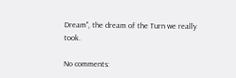Dream", the dream of the Turn we really took.

No comments: